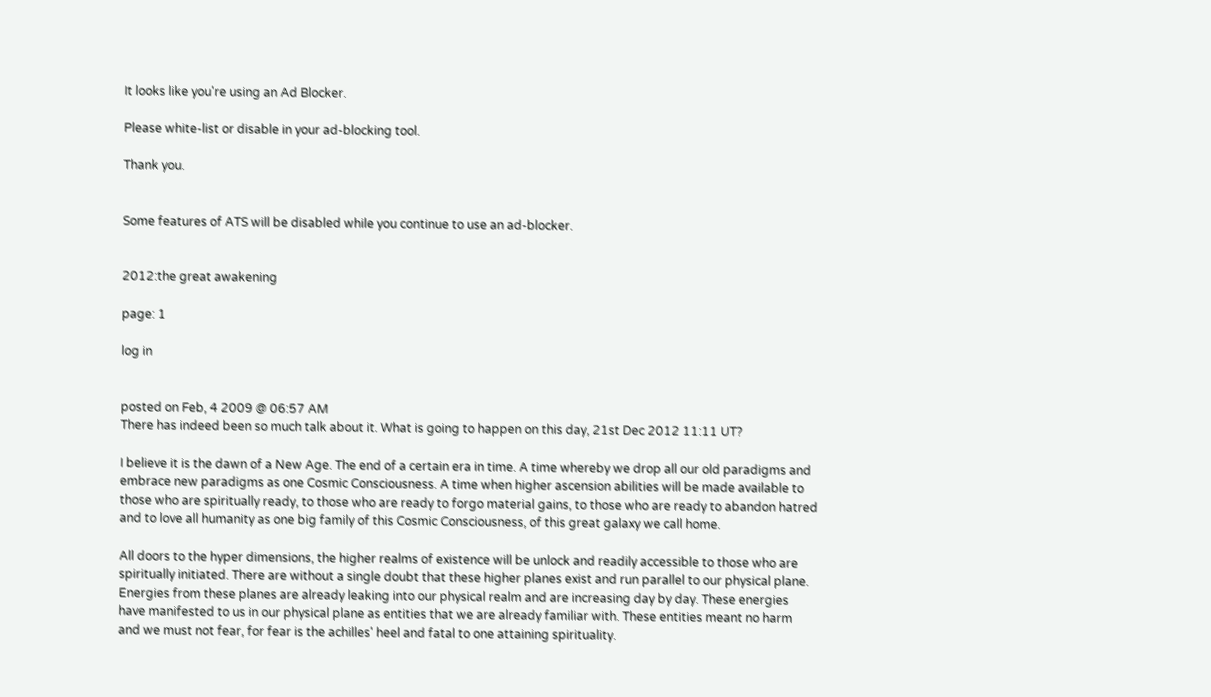It looks like you're using an Ad Blocker.

Please white-list or disable in your ad-blocking tool.

Thank you.


Some features of ATS will be disabled while you continue to use an ad-blocker.


2012:the great awakening

page: 1

log in


posted on Feb, 4 2009 @ 06:57 AM
There has indeed been so much talk about it. What is going to happen on this day, 21st Dec 2012 11:11 UT?

I believe it is the dawn of a New Age. The end of a certain era in time. A time whereby we drop all our old paradigms and embrace new paradigms as one Cosmic Consciousness. A time when higher ascension abilities will be made available to those who are spiritually ready, to those who are ready to forgo material gains, to those who are ready to abandon hatred and to love all humanity as one big family of this Cosmic Consciousness, of this great galaxy we call home.

All doors to the hyper dimensions, the higher realms of existence will be unlock and readily accessible to those who are spiritually initiated. There are without a single doubt that these higher planes exist and run parallel to our physical plane. Energies from these planes are already leaking into our physical realm and are increasing day by day. These energies have manifested to us in our physical plane as entities that we are already familiar with. These entities meant no harm and we must not fear, for fear is the achilles' heel and fatal to one attaining spirituality.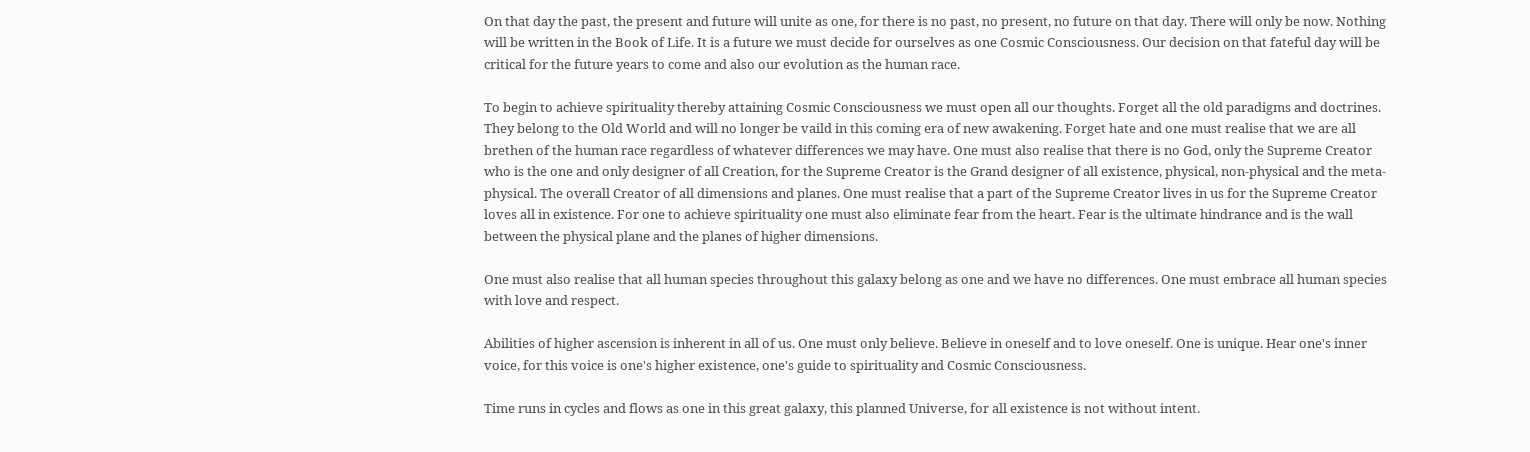On that day the past, the present and future will unite as one, for there is no past, no present, no future on that day. There will only be now. Nothing will be written in the Book of Life. It is a future we must decide for ourselves as one Cosmic Consciousness. Our decision on that fateful day will be critical for the future years to come and also our evolution as the human race.

To begin to achieve spirituality thereby attaining Cosmic Consciousness we must open all our thoughts. Forget all the old paradigms and doctrines. They belong to the Old World and will no longer be vaild in this coming era of new awakening. Forget hate and one must realise that we are all brethen of the human race regardless of whatever differences we may have. One must also realise that there is no God, only the Supreme Creator who is the one and only designer of all Creation, for the Supreme Creator is the Grand designer of all existence, physical, non-physical and the meta-physical. The overall Creator of all dimensions and planes. One must realise that a part of the Supreme Creator lives in us for the Supreme Creator loves all in existence. For one to achieve spirituality one must also eliminate fear from the heart. Fear is the ultimate hindrance and is the wall between the physical plane and the planes of higher dimensions.

One must also realise that all human species throughout this galaxy belong as one and we have no differences. One must embrace all human species with love and respect.

Abilities of higher ascension is inherent in all of us. One must only believe. Believe in oneself and to love oneself. One is unique. Hear one's inner voice, for this voice is one's higher existence, one's guide to spirituality and Cosmic Consciousness.

Time runs in cycles and flows as one in this great galaxy, this planned Universe, for all existence is not without intent.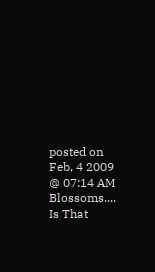posted on Feb, 4 2009 @ 07:14 AM
Blossoms.... Is That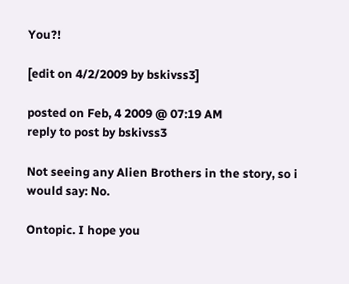You?!

[edit on 4/2/2009 by bskivss3]

posted on Feb, 4 2009 @ 07:19 AM
reply to post by bskivss3

Not seeing any Alien Brothers in the story, so i would say: No.

Ontopic. I hope you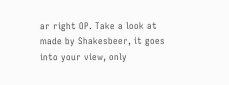ar right OP. Take a look at made by Shakesbeer, it goes into your view, only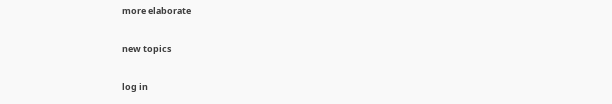more elaborate

new topics

log in